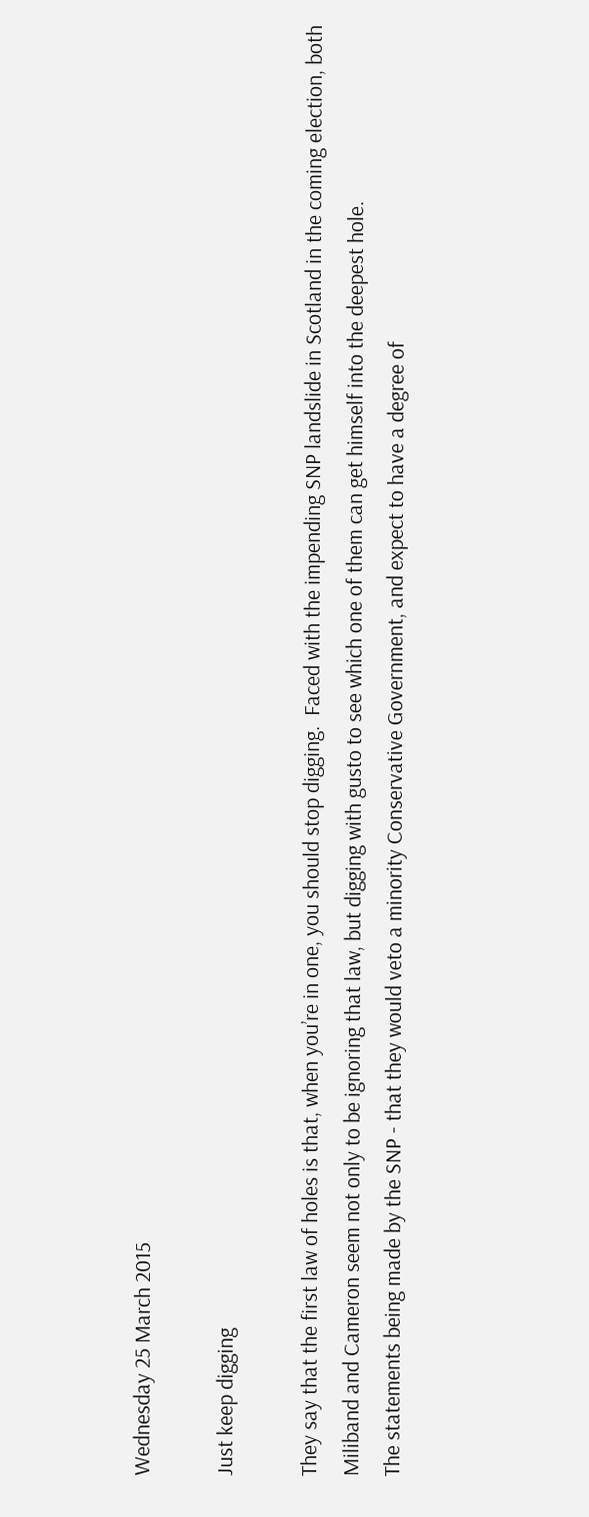Wednesday 25 March 2015

Just keep digging

They say that the first law of holes is that, when you’re in one, you should stop digging.  Faced with the impending SNP landslide in Scotland in the coming election, both Miliband and Cameron seem not only to be ignoring that law, but digging with gusto to see which one of them can get himself into the deepest hole.
The statements being made by the SNP - that they would veto a minority Conservative Government, and expect to have a degree of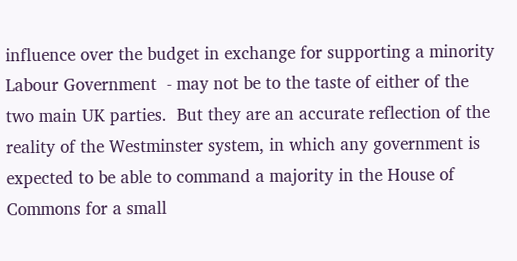influence over the budget in exchange for supporting a minority Labour Government  - may not be to the taste of either of the two main UK parties.  But they are an accurate reflection of the reality of the Westminster system, in which any government is expected to be able to command a majority in the House of Commons for a small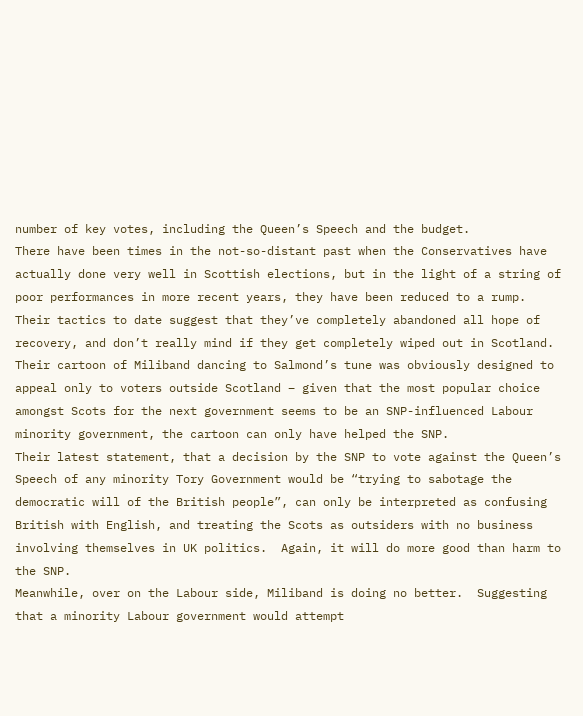number of key votes, including the Queen’s Speech and the budget.
There have been times in the not-so-distant past when the Conservatives have actually done very well in Scottish elections, but in the light of a string of poor performances in more recent years, they have been reduced to a rump.  Their tactics to date suggest that they’ve completely abandoned all hope of recovery, and don’t really mind if they get completely wiped out in Scotland.  Their cartoon of Miliband dancing to Salmond’s tune was obviously designed to appeal only to voters outside Scotland – given that the most popular choice amongst Scots for the next government seems to be an SNP-influenced Labour minority government, the cartoon can only have helped the SNP.
Their latest statement, that a decision by the SNP to vote against the Queen’s Speech of any minority Tory Government would be “trying to sabotage the democratic will of the British people”, can only be interpreted as confusing British with English, and treating the Scots as outsiders with no business involving themselves in UK politics.  Again, it will do more good than harm to the SNP.
Meanwhile, over on the Labour side, Miliband is doing no better.  Suggesting that a minority Labour government would attempt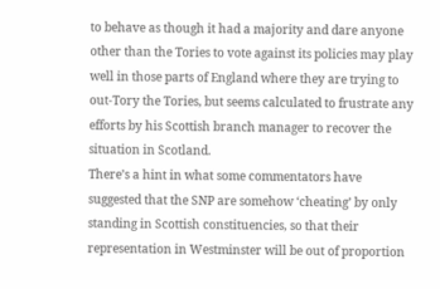to behave as though it had a majority and dare anyone other than the Tories to vote against its policies may play well in those parts of England where they are trying to out-Tory the Tories, but seems calculated to frustrate any efforts by his Scottish branch manager to recover the situation in Scotland.
There’s a hint in what some commentators have suggested that the SNP are somehow ‘cheating’ by only standing in Scottish constituencies, so that their representation in Westminster will be out of proportion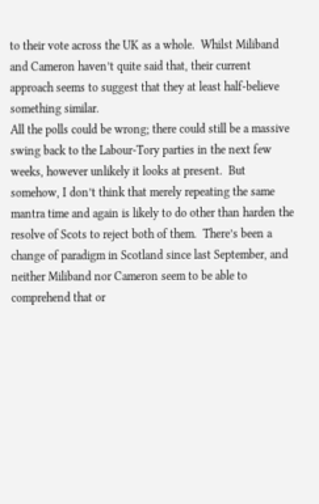to their vote across the UK as a whole.  Whilst Miliband and Cameron haven’t quite said that, their current approach seems to suggest that they at least half-believe something similar.
All the polls could be wrong; there could still be a massive swing back to the Labour-Tory parties in the next few weeks, however unlikely it looks at present.  But somehow, I don’t think that merely repeating the same mantra time and again is likely to do other than harden the resolve of Scots to reject both of them.  There’s been a change of paradigm in Scotland since last September, and neither Miliband nor Cameron seem to be able to comprehend that or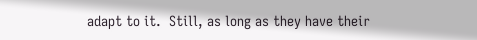adapt to it.  Still, as long as they have their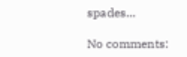spades…

No comments: